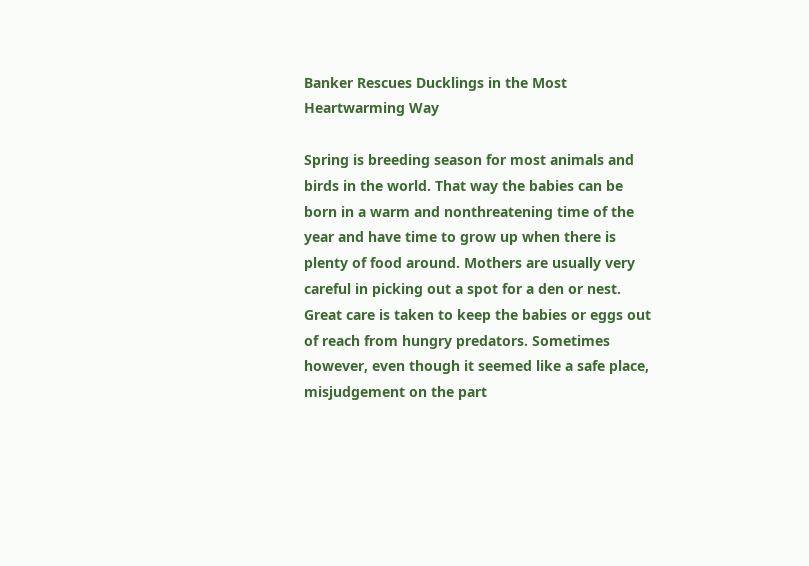Banker Rescues Ducklings in the Most Heartwarming Way

Spring is breeding season for most animals and birds in the world. That way the babies can be born in a warm and nonthreatening time of the year and have time to grow up when there is plenty of food around. Mothers are usually very careful in picking out a spot for a den or nest. Great care is taken to keep the babies or eggs out of reach from hungry predators. Sometimes however, even though it seemed like a safe place, misjudgement on the part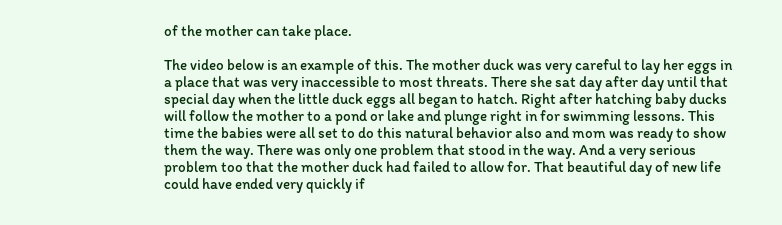of the mother can take place.

The video below is an example of this. The mother duck was very careful to lay her eggs in a place that was very inaccessible to most threats. There she sat day after day until that special day when the little duck eggs all began to hatch. Right after hatching baby ducks will follow the mother to a pond or lake and plunge right in for swimming lessons. This time the babies were all set to do this natural behavior also and mom was ready to show them the way. There was only one problem that stood in the way. And a very serious problem too that the mother duck had failed to allow for. That beautiful day of new life could have ended very quickly if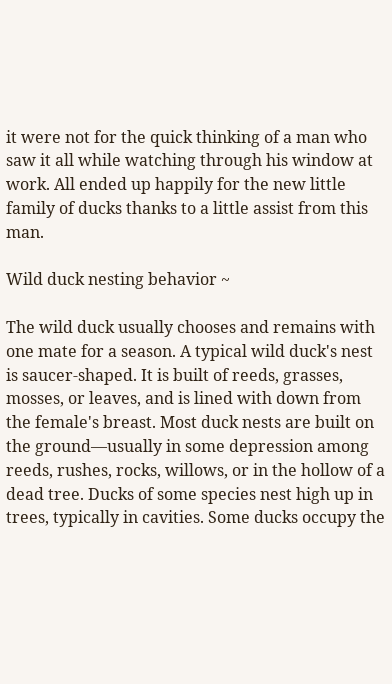it were not for the quick thinking of a man who saw it all while watching through his window at work. All ended up happily for the new little family of ducks thanks to a little assist from this man.

Wild duck nesting behavior ~

The wild duck usually chooses and remains with one mate for a season. A typical wild duck's nest is saucer-shaped. It is built of reeds, grasses, mosses, or leaves, and is lined with down from the female's breast. Most duck nests are built on the ground—usually in some depression among reeds, rushes, rocks, willows, or in the hollow of a dead tree. Ducks of some species nest high up in trees, typically in cavities. Some ducks occupy the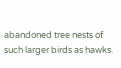abandoned tree nests of such larger birds as hawks.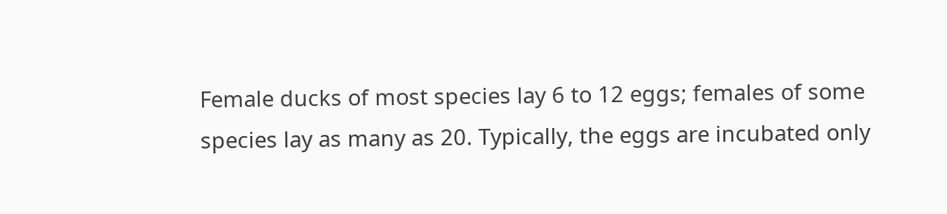Female ducks of most species lay 6 to 12 eggs; females of some species lay as many as 20. Typically, the eggs are incubated only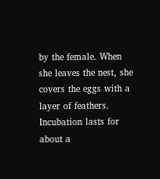by the female. When she leaves the nest, she covers the eggs with a layer of feathers. Incubation lasts for about a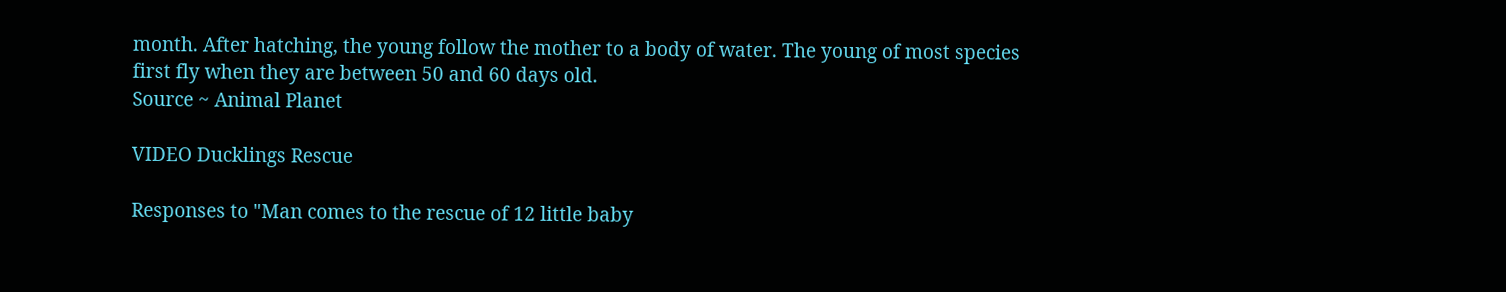month. After hatching, the young follow the mother to a body of water. The young of most species first fly when they are between 50 and 60 days old.
Source ~ Animal Planet

VIDEO Ducklings Rescue

Responses to "Man comes to the rescue of 12 little baby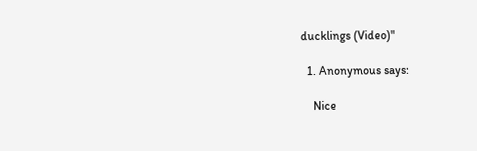ducklings (Video)"

  1. Anonymous says:

    Nice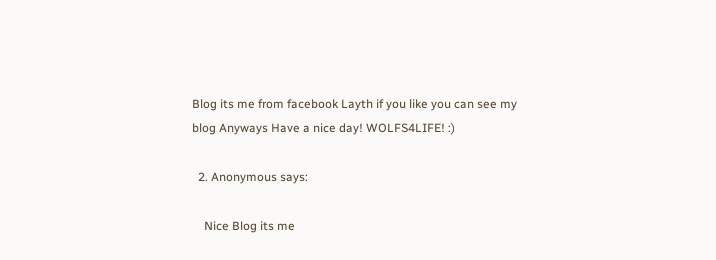Blog its me from facebook Layth if you like you can see my blog Anyways Have a nice day! WOLFS4LIFE! :)

  2. Anonymous says:

    Nice Blog its me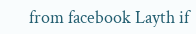from facebook Layth if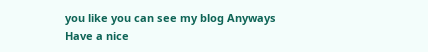you like you can see my blog Anyways Have a nice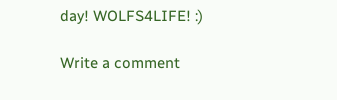day! WOLFS4LIFE! :)

Write a comment